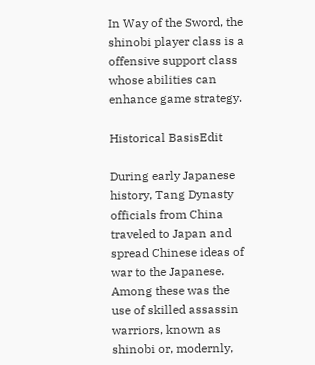In Way of the Sword, the shinobi player class is a offensive support class whose abilities can enhance game strategy.

Historical BasisEdit

During early Japanese history, Tang Dynasty officials from China traveled to Japan and spread Chinese ideas of war to the Japanese. Among these was the use of skilled assassin warriors, known as shinobi or, modernly,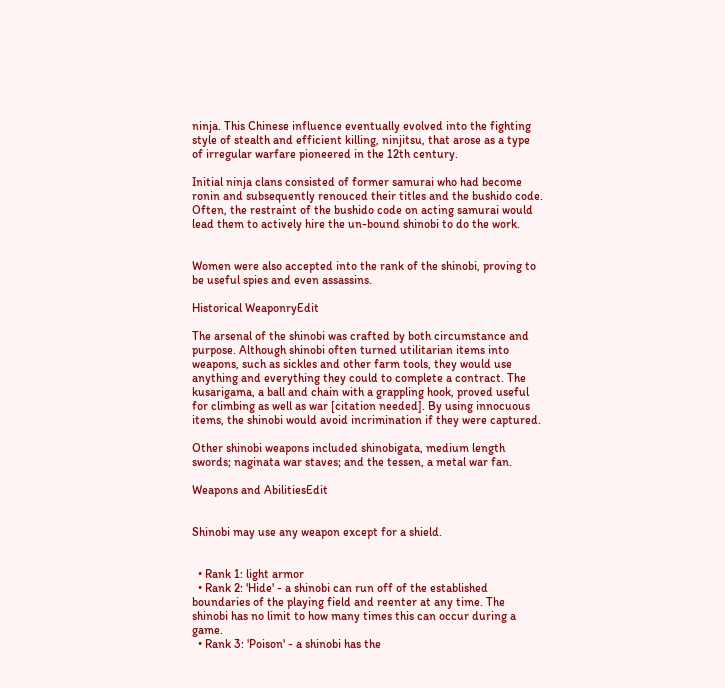ninja. This Chinese influence eventually evolved into the fighting style of stealth and efficient killing, ninjitsu, that arose as a type of irregular warfare pioneered in the 12th century.

Initial ninja clans consisted of former samurai who had become ronin and subsequently renouced their titles and the bushido code. Often, the restraint of the bushido code on acting samurai would lead them to actively hire the un-bound shinobi to do the work.


Women were also accepted into the rank of the shinobi, proving to be useful spies and even assassins.

Historical WeaponryEdit

The arsenal of the shinobi was crafted by both circumstance and purpose. Although shinobi often turned utilitarian items into weapons, such as sickles and other farm tools, they would use anything and everything they could to complete a contract. The kusarigama, a ball and chain with a grappling hook, proved useful for climbing as well as war [citation needed]. By using innocuous items, the shinobi would avoid incrimination if they were captured.

Other shinobi weapons included shinobigata, medium length swords; naginata war staves; and the tessen, a metal war fan.

Weapons and AbilitiesEdit


Shinobi may use any weapon except for a shield.


  • Rank 1: light armor
  • Rank 2: 'Hide' - a shinobi can run off of the established boundaries of the playing field and reenter at any time. The shinobi has no limit to how many times this can occur during a game.
  • Rank 3: 'Poison' - a shinobi has the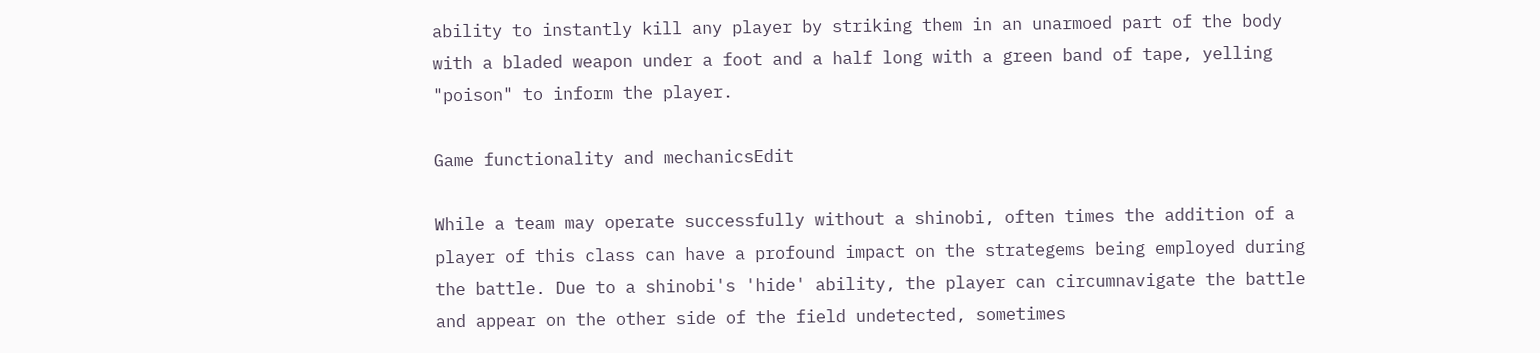ability to instantly kill any player by striking them in an unarmoed part of the body with a bladed weapon under a foot and a half long with a green band of tape, yelling "poison" to inform the player.

Game functionality and mechanicsEdit

While a team may operate successfully without a shinobi, often times the addition of a player of this class can have a profound impact on the strategems being employed during the battle. Due to a shinobi's 'hide' ability, the player can circumnavigate the battle and appear on the other side of the field undetected, sometimes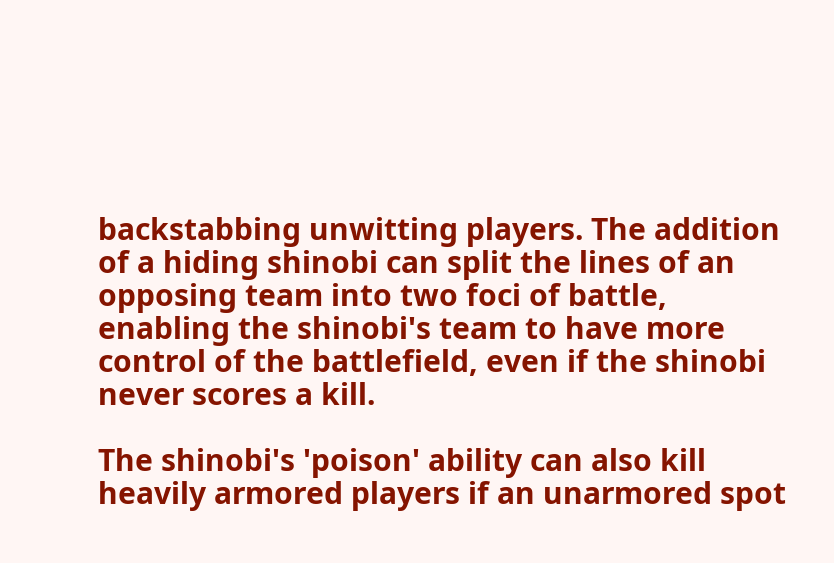backstabbing unwitting players. The addition of a hiding shinobi can split the lines of an opposing team into two foci of battle, enabling the shinobi's team to have more control of the battlefield, even if the shinobi never scores a kill.

The shinobi's 'poison' ability can also kill heavily armored players if an unarmored spot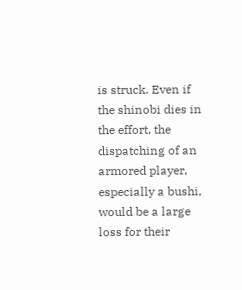is struck. Even if the shinobi dies in the effort, the dispatching of an armored player, especially a bushi, would be a large loss for their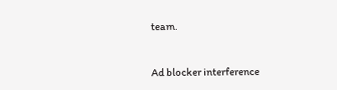team.


Ad blocker interference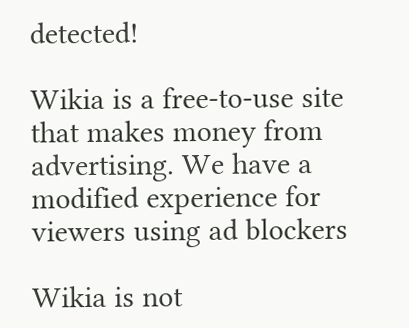detected!

Wikia is a free-to-use site that makes money from advertising. We have a modified experience for viewers using ad blockers

Wikia is not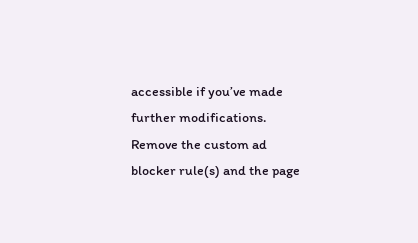accessible if you’ve made further modifications. Remove the custom ad blocker rule(s) and the page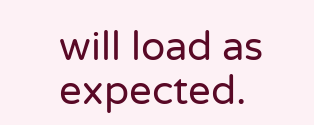will load as expected.